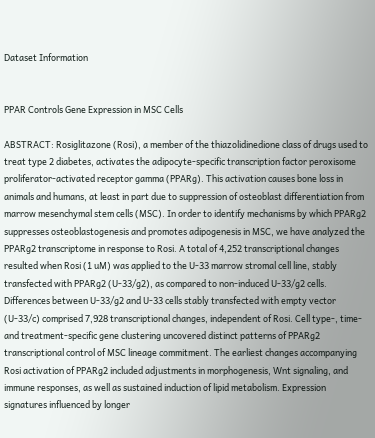Dataset Information


PPAR Controls Gene Expression in MSC Cells

ABSTRACT: Rosiglitazone (Rosi), a member of the thiazolidinedione class of drugs used to treat type 2 diabetes, activates the adipocyte-specific transcription factor peroxisome proliferator-activated receptor gamma (PPARg). This activation causes bone loss in animals and humans, at least in part due to suppression of osteoblast differentiation from marrow mesenchymal stem cells (MSC). In order to identify mechanisms by which PPARg2 suppresses osteoblastogenesis and promotes adipogenesis in MSC, we have analyzed the PPARg2 transcriptome in response to Rosi. A total of 4,252 transcriptional changes resulted when Rosi (1 uM) was applied to the U-33 marrow stromal cell line, stably transfected with PPARg2 (U-33/g2), as compared to non-induced U-33/g2 cells. Differences between U-33/g2 and U-33 cells stably transfected with empty vector (U-33/c) comprised 7,928 transcriptional changes, independent of Rosi. Cell type-, time- and treatment-specific gene clustering uncovered distinct patterns of PPARg2 transcriptional control of MSC lineage commitment. The earliest changes accompanying Rosi activation of PPARg2 included adjustments in morphogenesis, Wnt signaling, and immune responses, as well as sustained induction of lipid metabolism. Expression signatures influenced by longer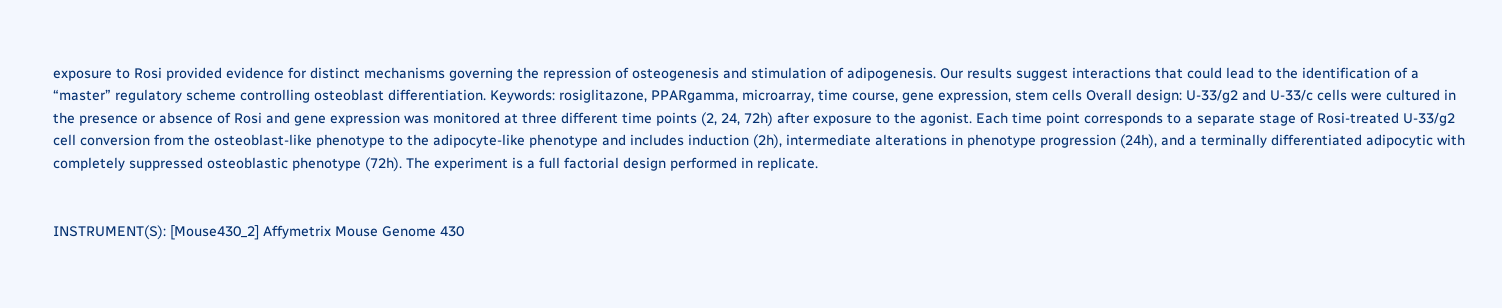exposure to Rosi provided evidence for distinct mechanisms governing the repression of osteogenesis and stimulation of adipogenesis. Our results suggest interactions that could lead to the identification of a “master” regulatory scheme controlling osteoblast differentiation. Keywords: rosiglitazone, PPARgamma, microarray, time course, gene expression, stem cells Overall design: U-33/g2 and U-33/c cells were cultured in the presence or absence of Rosi and gene expression was monitored at three different time points (2, 24, 72h) after exposure to the agonist. Each time point corresponds to a separate stage of Rosi-treated U-33/g2 cell conversion from the osteoblast-like phenotype to the adipocyte-like phenotype and includes induction (2h), intermediate alterations in phenotype progression (24h), and a terminally differentiated adipocytic with completely suppressed osteoblastic phenotype (72h). The experiment is a full factorial design performed in replicate.


INSTRUMENT(S): [Mouse430_2] Affymetrix Mouse Genome 430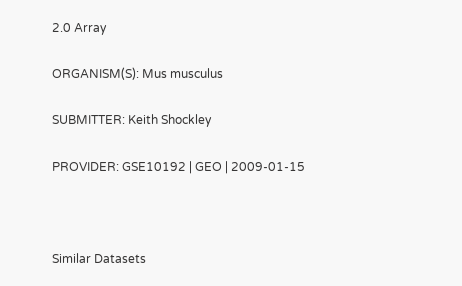2.0 Array

ORGANISM(S): Mus musculus

SUBMITTER: Keith Shockley

PROVIDER: GSE10192 | GEO | 2009-01-15



Similar Datasets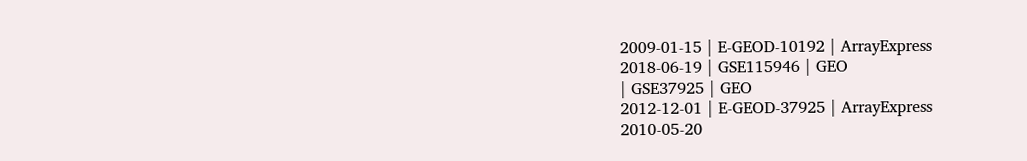2009-01-15 | E-GEOD-10192 | ArrayExpress
2018-06-19 | GSE115946 | GEO
| GSE37925 | GEO
2012-12-01 | E-GEOD-37925 | ArrayExpress
2010-05-20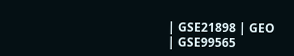| GSE21898 | GEO
| GSE99565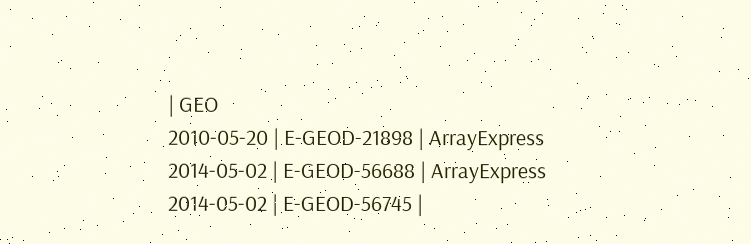| GEO
2010-05-20 | E-GEOD-21898 | ArrayExpress
2014-05-02 | E-GEOD-56688 | ArrayExpress
2014-05-02 | E-GEOD-56745 |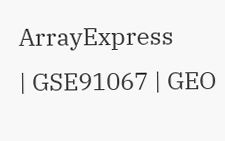ArrayExpress
| GSE91067 | GEO